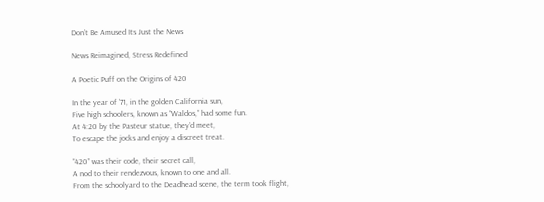Don’t Be Amused Its Just the News

News Reimagined, Stress Redefined

A Poetic Puff on the Origins of 420

In the year of ’71, in the golden California sun,
Five high schoolers, known as “Waldos,” had some fun.
At 4:20 by the Pasteur statue, they’d meet,
To escape the jocks and enjoy a discreet treat.

“420” was their code, their secret call,
A nod to their rendezvous, known to one and all.
From the schoolyard to the Deadhead scene, the term took flight,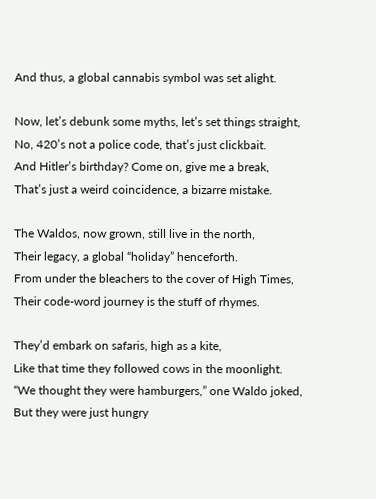And thus, a global cannabis symbol was set alight.

Now, let’s debunk some myths, let’s set things straight,
No, 420’s not a police code, that’s just clickbait.
And Hitler’s birthday? Come on, give me a break,
That’s just a weird coincidence, a bizarre mistake.

The Waldos, now grown, still live in the north,
Their legacy, a global “holiday” henceforth.
From under the bleachers to the cover of High Times,
Their code-word journey is the stuff of rhymes.

They’d embark on safaris, high as a kite,
Like that time they followed cows in the moonlight.
“We thought they were hamburgers,” one Waldo joked,
But they were just hungry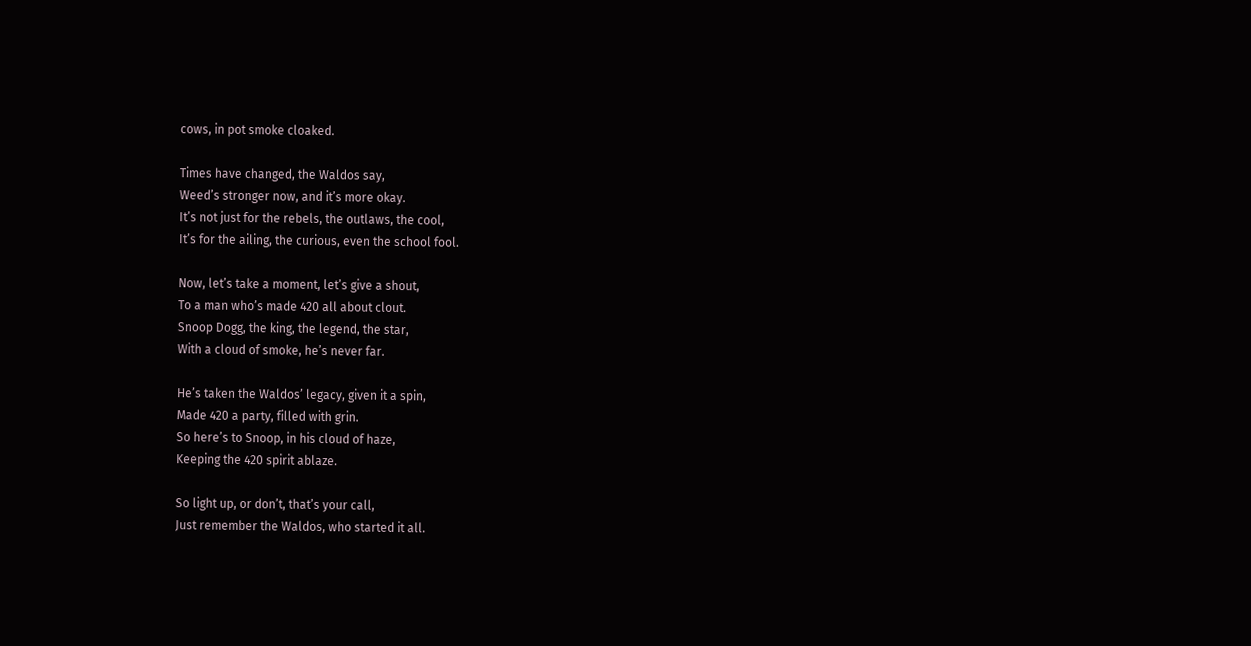cows, in pot smoke cloaked.

Times have changed, the Waldos say,
Weed’s stronger now, and it’s more okay.
It’s not just for the rebels, the outlaws, the cool,
It’s for the ailing, the curious, even the school fool.

Now, let’s take a moment, let’s give a shout,
To a man who’s made 420 all about clout.
Snoop Dogg, the king, the legend, the star,
With a cloud of smoke, he’s never far.

He’s taken the Waldos’ legacy, given it a spin,
Made 420 a party, filled with grin.
So here’s to Snoop, in his cloud of haze,
Keeping the 420 spirit ablaze.

So light up, or don’t, that’s your call,
Just remember the Waldos, who started it all.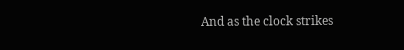And as the clock strikes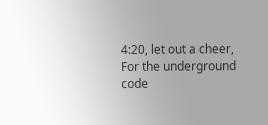4:20, let out a cheer,
For the underground code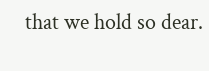that we hold so dear.